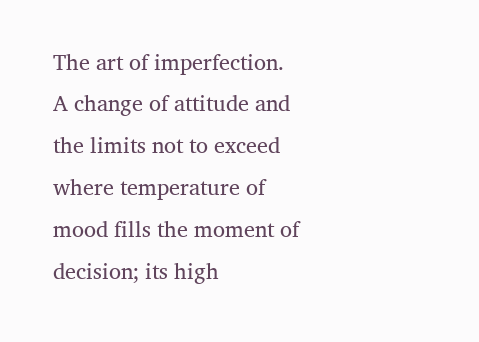The art of imperfection. A change of attitude and the limits not to exceed where temperature of mood fills the moment of decision; its high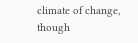climate of change, though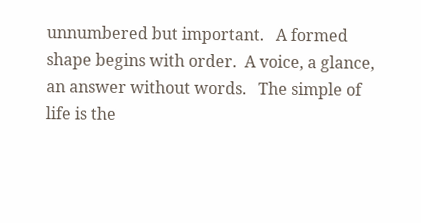unnumbered but important.   A formed shape begins with order.  A voice, a glance, an answer without words.   The simple of life is the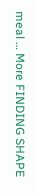meal … More FINDING SHAPE